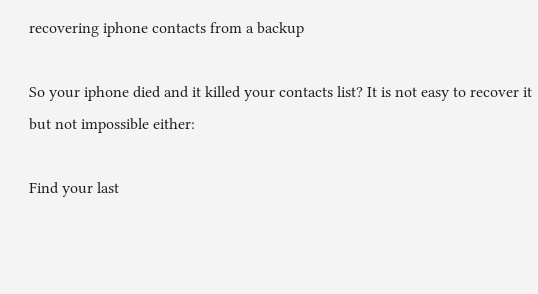recovering iphone contacts from a backup

So your iphone died and it killed your contacts list? It is not easy to recover it but not impossible either:

Find your last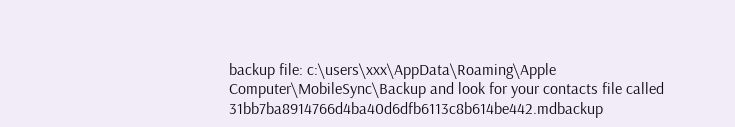backup file: c:\users\xxx\AppData\Roaming\Apple Computer\MobileSync\Backup and look for your contacts file called 31bb7ba8914766d4ba40d6dfb6113c8b614be442.mdbackup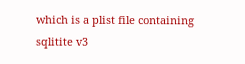which is a plist file containing sqlitite v3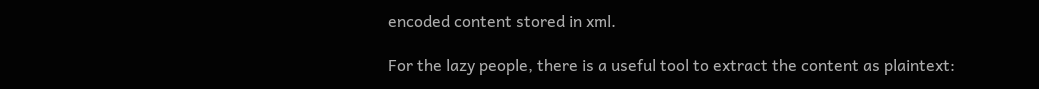encoded content stored in xml.

For the lazy people, there is a useful tool to extract the content as plaintext: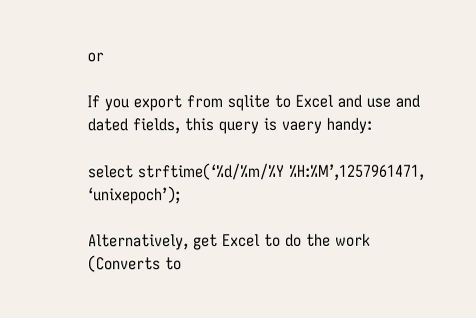or

If you export from sqlite to Excel and use and dated fields, this query is vaery handy:

select strftime(‘%d/%m/%Y %H:%M’,1257961471, ‘unixepoch’);

Alternatively, get Excel to do the work (Converts to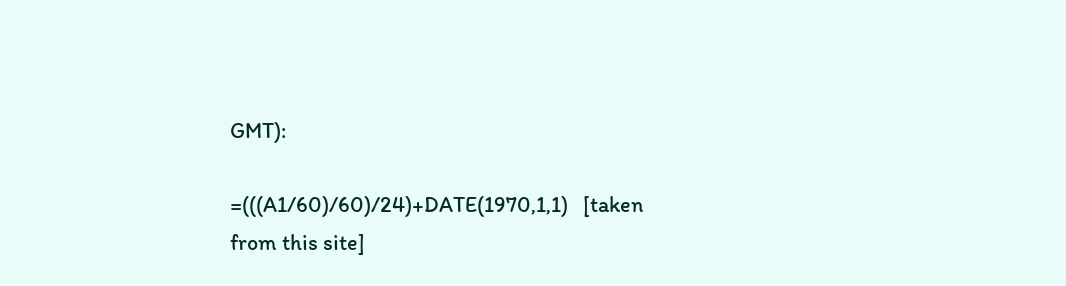GMT):

=(((A1/60)/60)/24)+DATE(1970,1,1)   [taken from this site]